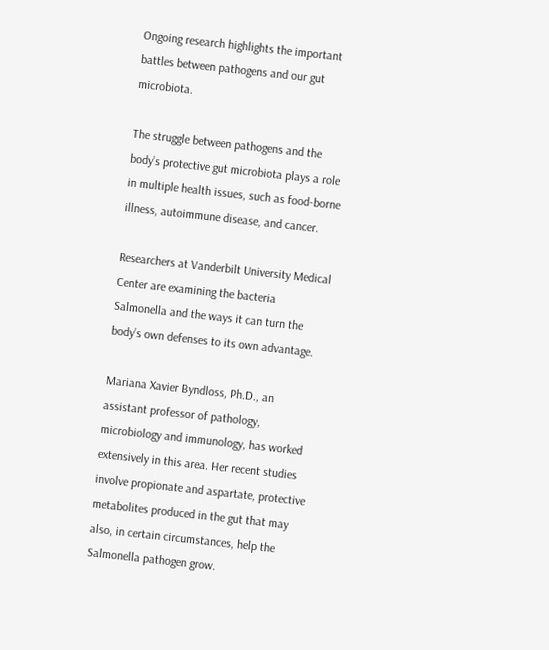Ongoing research highlights the important battles between pathogens and our gut microbiota.

The struggle between pathogens and the body’s protective gut microbiota plays a role in multiple health issues, such as food-borne illness, autoimmune disease, and cancer.

Researchers at Vanderbilt University Medical Center are examining the bacteria Salmonella and the ways it can turn the body’s own defenses to its own advantage.

Mariana Xavier Byndloss, Ph.D., an assistant professor of pathology, microbiology and immunology, has worked extensively in this area. Her recent studies involve propionate and aspartate, protective metabolites produced in the gut that may also, in certain circumstances, help the Salmonella pathogen grow.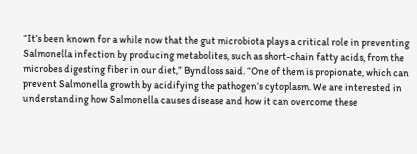“It’s been known for a while now that the gut microbiota plays a critical role in preventing Salmonella infection by producing metabolites, such as short-chain fatty acids, from the microbes digesting fiber in our diet,” Byndloss said. “One of them is propionate, which can prevent Salmonella growth by acidifying the pathogen’s cytoplasm. We are interested in understanding how Salmonella causes disease and how it can overcome these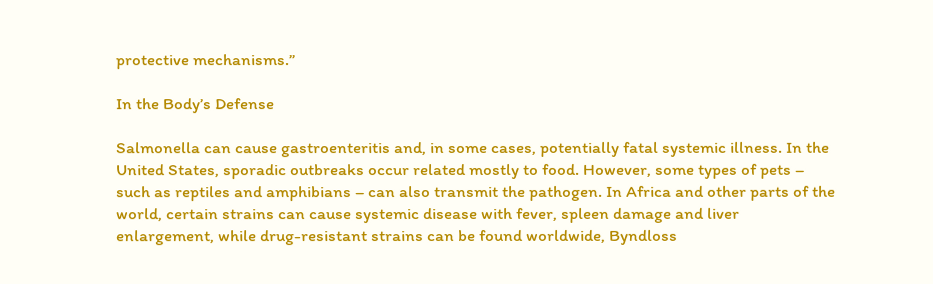protective mechanisms.”

In the Body’s Defense

Salmonella can cause gastroenteritis and, in some cases, potentially fatal systemic illness. In the United States, sporadic outbreaks occur related mostly to food. However, some types of pets – such as reptiles and amphibians – can also transmit the pathogen. In Africa and other parts of the world, certain strains can cause systemic disease with fever, spleen damage and liver enlargement, while drug-resistant strains can be found worldwide, Byndloss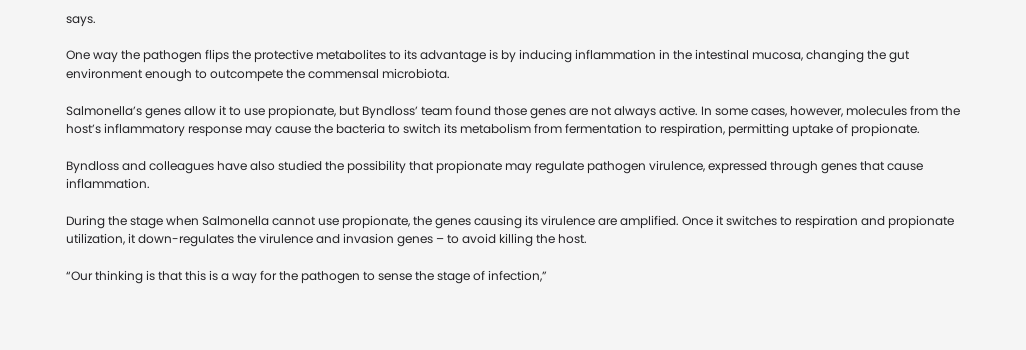says.

One way the pathogen flips the protective metabolites to its advantage is by inducing inflammation in the intestinal mucosa, changing the gut environment enough to outcompete the commensal microbiota.

Salmonella’s genes allow it to use propionate, but Byndloss’ team found those genes are not always active. In some cases, however, molecules from the host’s inflammatory response may cause the bacteria to switch its metabolism from fermentation to respiration, permitting uptake of propionate.

Byndloss and colleagues have also studied the possibility that propionate may regulate pathogen virulence, expressed through genes that cause inflammation.

During the stage when Salmonella cannot use propionate, the genes causing its virulence are amplified. Once it switches to respiration and propionate utilization, it down-regulates the virulence and invasion genes – to avoid killing the host.

“Our thinking is that this is a way for the pathogen to sense the stage of infection,”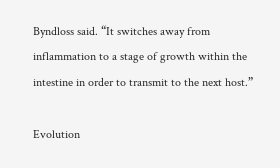Byndloss said. “It switches away from inflammation to a stage of growth within the intestine in order to transmit to the next host.”

Evolution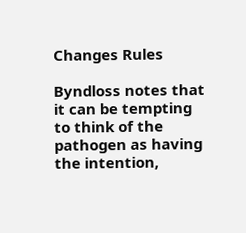Changes Rules

Byndloss notes that it can be tempting to think of the pathogen as having the intention,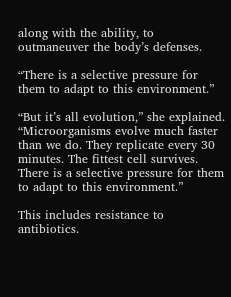along with the ability, to outmaneuver the body’s defenses.

“There is a selective pressure for them to adapt to this environment.”

“But it’s all evolution,” she explained. “Microorganisms evolve much faster than we do. They replicate every 30 minutes. The fittest cell survives. There is a selective pressure for them to adapt to this environment.”

This includes resistance to antibiotics.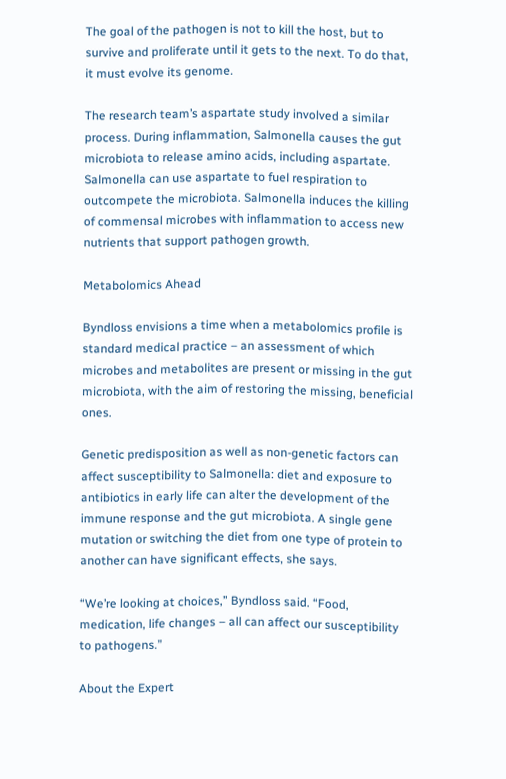The goal of the pathogen is not to kill the host, but to survive and proliferate until it gets to the next. To do that, it must evolve its genome.

The research team’s aspartate study involved a similar process. During inflammation, Salmonella causes the gut microbiota to release amino acids, including aspartate. Salmonella can use aspartate to fuel respiration to outcompete the microbiota. Salmonella induces the killing of commensal microbes with inflammation to access new nutrients that support pathogen growth.

Metabolomics Ahead

Byndloss envisions a time when a metabolomics profile is standard medical practice – an assessment of which microbes and metabolites are present or missing in the gut microbiota, with the aim of restoring the missing, beneficial ones.

Genetic predisposition as well as non-genetic factors can affect susceptibility to Salmonella: diet and exposure to antibiotics in early life can alter the development of the immune response and the gut microbiota. A single gene mutation or switching the diet from one type of protein to another can have significant effects, she says.

“We’re looking at choices,” Byndloss said. “Food, medication, life changes – all can affect our susceptibility to pathogens.”

About the Expert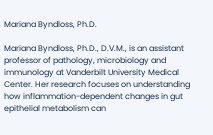Mariana Byndloss, Ph.D.

Mariana Byndloss, Ph.D., D.V.M., is an assistant professor of pathology, microbiology and immunology at Vanderbilt University Medical Center. Her research focuses on understanding how inflammation-dependent changes in gut epithelial metabolism can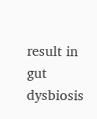result in gut dysbiosis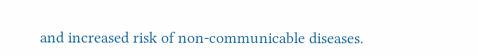and increased risk of non-communicable diseases.